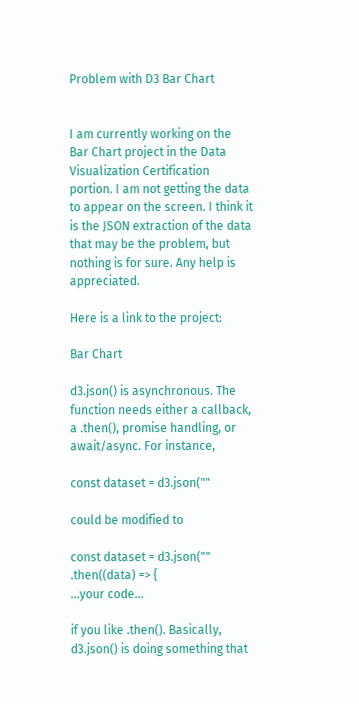Problem with D3 Bar Chart


I am currently working on the Bar Chart project in the Data Visualization Certification portion. I am not getting the data to appear on the screen. I think it is the JSON extraction of the data that may be the problem, but nothing is for sure. Any help is appreciated.

Here is a link to the project:

Bar Chart

d3.json() is asynchronous. The function needs either a callback, a .then(), promise handling, or await/async. For instance,

const dataset = d3.json(""

could be modified to

const dataset = d3.json(""
.then((data) => {
...your code...

if you like .then(). Basically, d3.json() is doing something that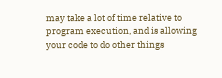may take a lot of time relative to program execution, and is allowing your code to do other things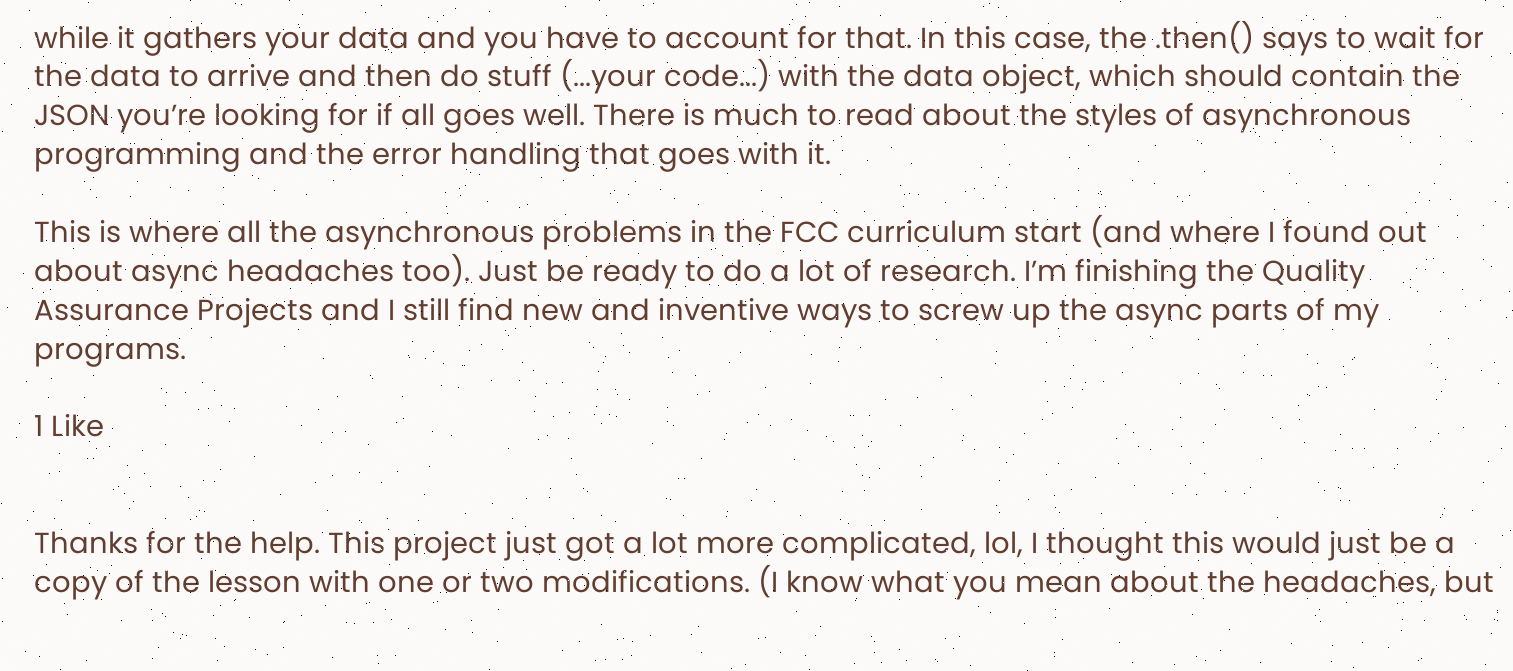while it gathers your data and you have to account for that. In this case, the .then() says to wait for the data to arrive and then do stuff (...your code...) with the data object, which should contain the JSON you’re looking for if all goes well. There is much to read about the styles of asynchronous programming and the error handling that goes with it.

This is where all the asynchronous problems in the FCC curriculum start (and where I found out about async headaches too). Just be ready to do a lot of research. I’m finishing the Quality Assurance Projects and I still find new and inventive ways to screw up the async parts of my programs.

1 Like


Thanks for the help. This project just got a lot more complicated, lol, I thought this would just be a copy of the lesson with one or two modifications. (I know what you mean about the headaches, but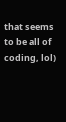that seems to be all of coding, lol)